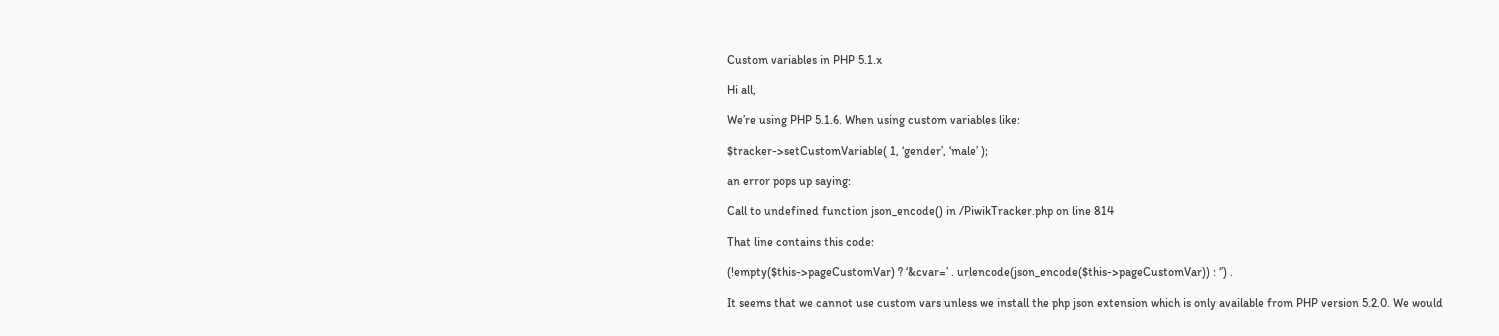Custom variables in PHP 5.1.x

Hi all,

We’re using PHP 5.1.6. When using custom variables like:

$tracker->setCustomVariable( 1, ‘gender’, ‘male’ );

an error pops up saying:

Call to undefined function json_encode() in /PiwikTracker.php on line 814

That line contains this code:

(!empty($this->pageCustomVar) ? ‘&cvar=’ . urlencode(json_encode($this->pageCustomVar)) : ‘’) .

It seems that we cannot use custom vars unless we install the php json extension which is only available from PHP version 5.2.0. We would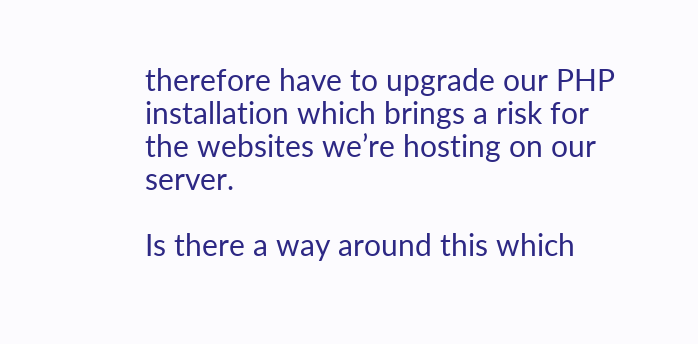therefore have to upgrade our PHP installation which brings a risk for the websites we’re hosting on our server.

Is there a way around this which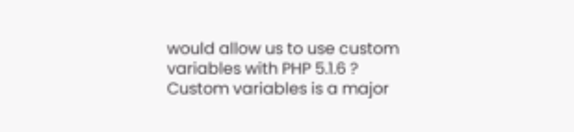would allow us to use custom variables with PHP 5.1.6 ? Custom variables is a major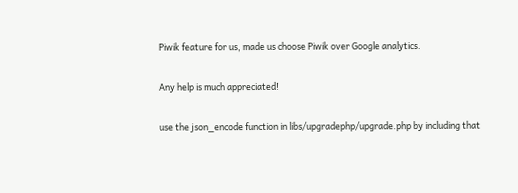Piwik feature for us, made us choose Piwik over Google analytics.

Any help is much appreciated!

use the json_encode function in libs/upgradephp/upgrade.php by including that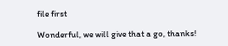file first

Wonderful, we will give that a go, thanks!